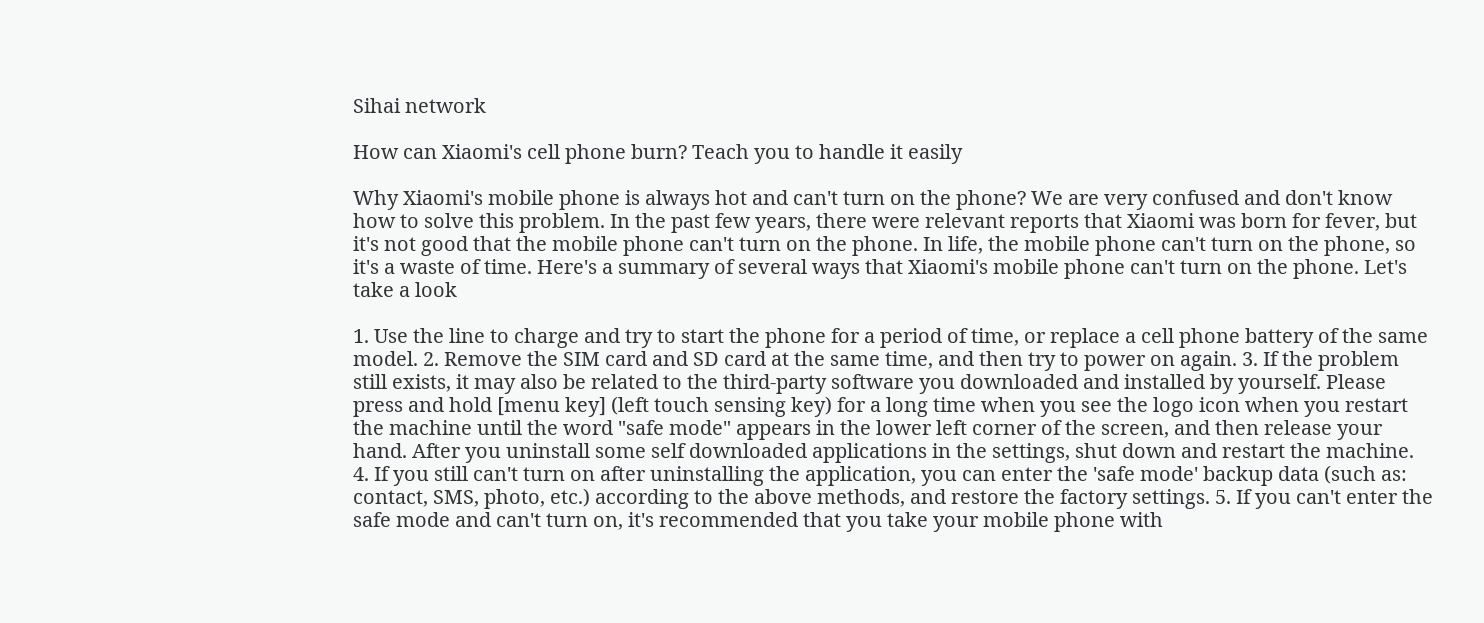Sihai network

How can Xiaomi's cell phone burn? Teach you to handle it easily

Why Xiaomi's mobile phone is always hot and can't turn on the phone? We are very confused and don't know how to solve this problem. In the past few years, there were relevant reports that Xiaomi was born for fever, but it's not good that the mobile phone can't turn on the phone. In life, the mobile phone can't turn on the phone, so it's a waste of time. Here's a summary of several ways that Xiaomi's mobile phone can't turn on the phone. Let's take a look

1. Use the line to charge and try to start the phone for a period of time, or replace a cell phone battery of the same model. 2. Remove the SIM card and SD card at the same time, and then try to power on again. 3. If the problem still exists, it may also be related to the third-party software you downloaded and installed by yourself. Please press and hold [menu key] (left touch sensing key) for a long time when you see the logo icon when you restart the machine until the word "safe mode" appears in the lower left corner of the screen, and then release your hand. After you uninstall some self downloaded applications in the settings, shut down and restart the machine. 4. If you still can't turn on after uninstalling the application, you can enter the 'safe mode' backup data (such as: contact, SMS, photo, etc.) according to the above methods, and restore the factory settings. 5. If you can't enter the safe mode and can't turn on, it's recommended that you take your mobile phone with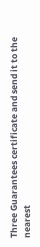Three Guarantees certificate and send it to the nearest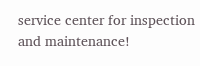service center for inspection and maintenance!